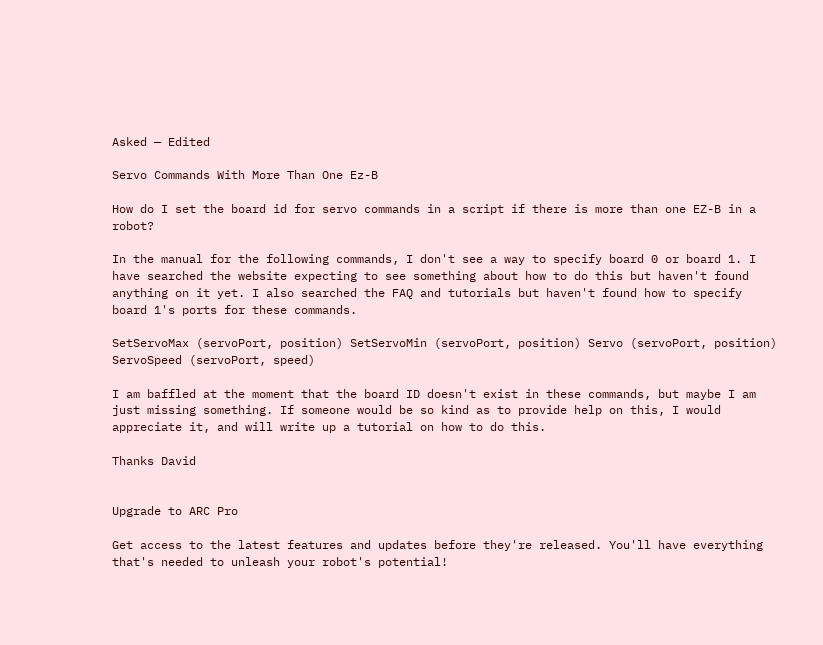Asked — Edited

Servo Commands With More Than One Ez-B

How do I set the board id for servo commands in a script if there is more than one EZ-B in a robot?

In the manual for the following commands, I don't see a way to specify board 0 or board 1. I have searched the website expecting to see something about how to do this but haven't found anything on it yet. I also searched the FAQ and tutorials but haven't found how to specify board 1's ports for these commands.

SetServoMax (servoPort, position) SetServoMin (servoPort, position) Servo (servoPort, position) ServoSpeed (servoPort, speed)

I am baffled at the moment that the board ID doesn't exist in these commands, but maybe I am just missing something. If someone would be so kind as to provide help on this, I would appreciate it, and will write up a tutorial on how to do this.

Thanks David


Upgrade to ARC Pro

Get access to the latest features and updates before they're released. You'll have everything that's needed to unleash your robot's potential!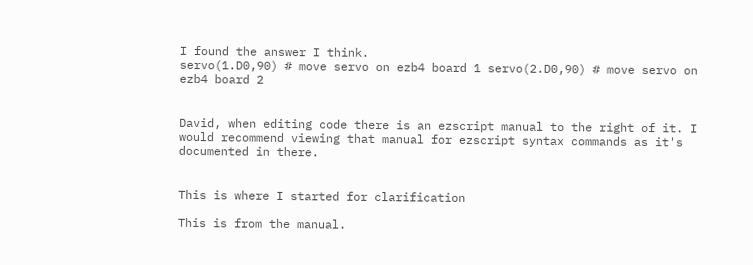I found the answer I think.
servo(1.D0,90) # move servo on ezb4 board 1 servo(2.D0,90) # move servo on ezb4 board 2


David, when editing code there is an ezscript manual to the right of it. I would recommend viewing that manual for ezscript syntax commands as it's documented in there.


This is where I started for clarification

This is from the manual.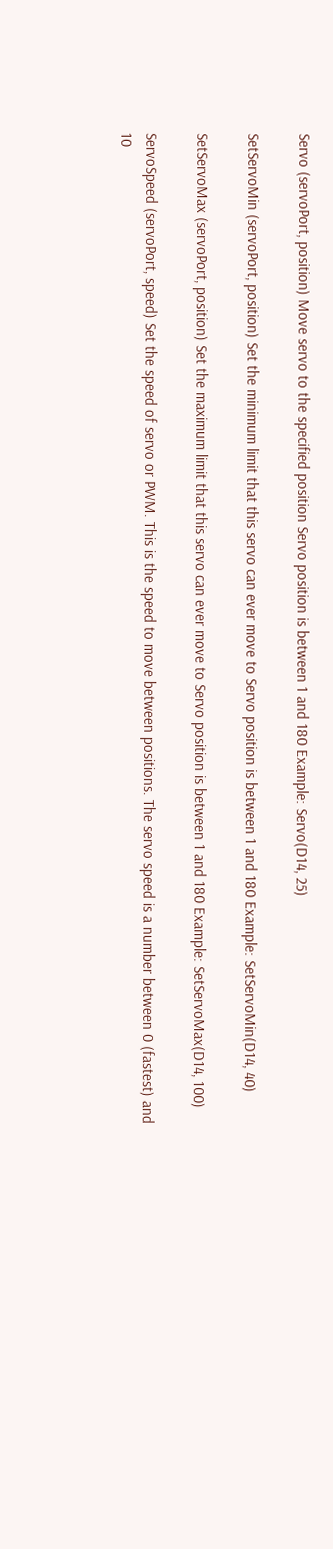Servo (servoPort, position) Move servo to the specified position Servo position is between 1 and 180 Example: Servo(D14, 25)

SetServoMin (servoPort, position) Set the minimum limit that this servo can ever move to Servo position is between 1 and 180 Example: SetServoMin(D14, 40)

SetServoMax (servoPort, position) Set the maximum limit that this servo can ever move to Servo position is between 1 and 180 Example: SetServoMax(D14, 100)

ServoSpeed (servoPort, speed) Set the speed of servo or PWM. This is the speed to move between positions. The servo speed is a number between 0 (fastest) and 10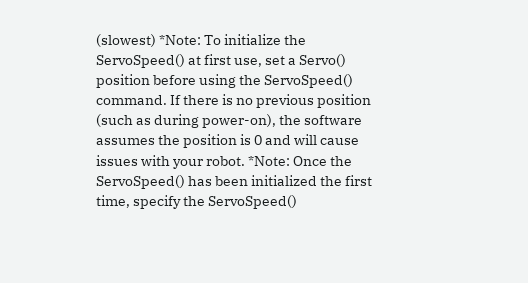(slowest) *Note: To initialize the ServoSpeed() at first use, set a Servo() position before using the ServoSpeed() command. If there is no previous position (such as during power-on), the software assumes the position is 0 and will cause issues with your robot. *Note: Once the ServoSpeed() has been initialized the first time, specify the ServoSpeed()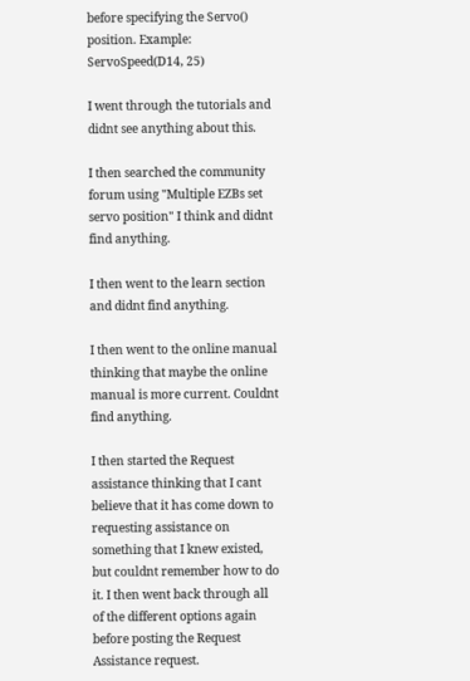before specifying the Servo() position. Example: ServoSpeed(D14, 25)

I went through the tutorials and didnt see anything about this.

I then searched the community forum using "Multiple EZBs set servo position" I think and didnt find anything.

I then went to the learn section and didnt find anything.

I then went to the online manual thinking that maybe the online manual is more current. Couldnt find anything.

I then started the Request assistance thinking that I cant believe that it has come down to requesting assistance on something that I knew existed, but couldnt remember how to do it. I then went back through all of the different options again before posting the Request Assistance request.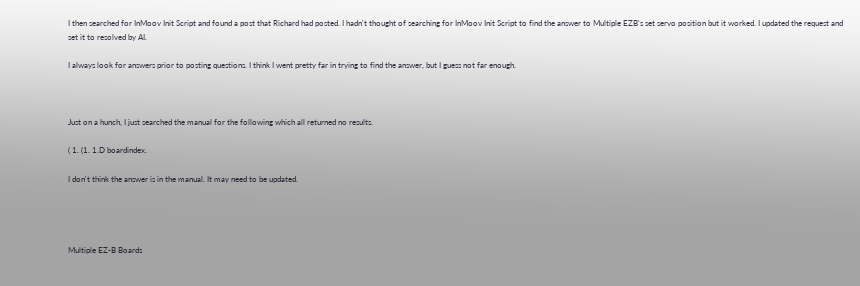I then searched for InMoov Init Script and found a post that Richard had posted. I hadn't thought of searching for InMoov Init Script to find the answer to Multiple EZB's set servo position but it worked. I updated the request and set it to resolved by AI.

I always look for answers prior to posting questions. I think I went pretty far in trying to find the answer, but I guess not far enough.



Just on a hunch, I just searched the manual for the following which all returned no results.

( 1. (1. 1.D boardindex.

I don't think the answer is in the manual. It may need to be updated.




Multiple EZ-B Boards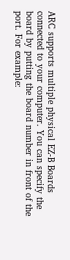ARC supports multiple physical EZ-B Boards connected to your computer. You can specify the board by putting the board number in front of the port. For example: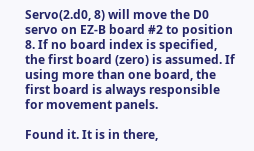Servo(2.d0, 8) will move the D0 servo on EZ-B board #2 to position 8. If no board index is specified, the first board (zero) is assumed. If using more than one board, the first board is always responsible for movement panels.

Found it. It is in there,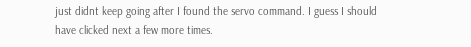just didnt keep going after I found the servo command. I guess I should have clicked next a few more times.